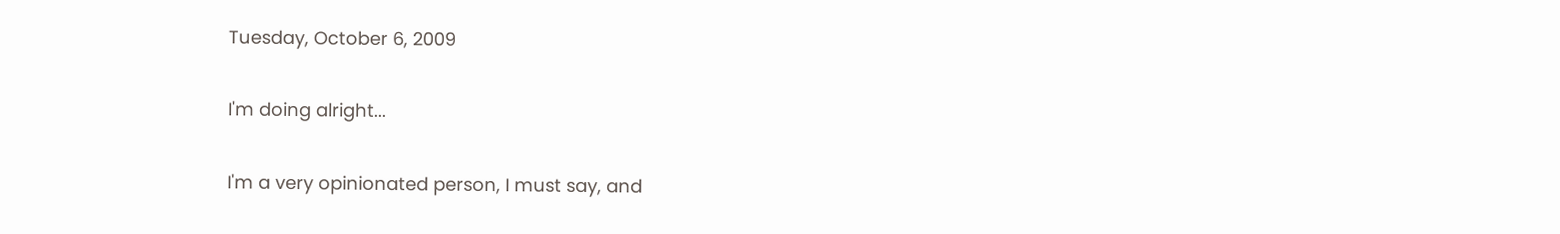Tuesday, October 6, 2009

I'm doing alright...

I'm a very opinionated person, I must say, and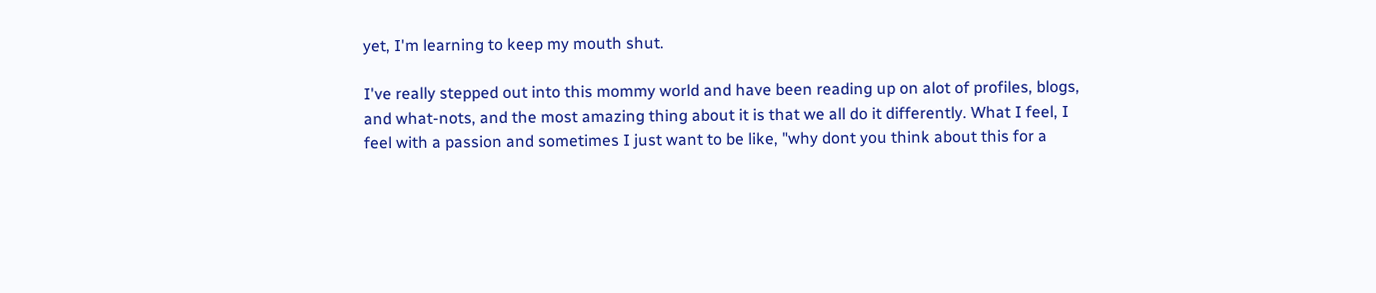yet, I'm learning to keep my mouth shut.

I've really stepped out into this mommy world and have been reading up on alot of profiles, blogs, and what-nots, and the most amazing thing about it is that we all do it differently. What I feel, I feel with a passion and sometimes I just want to be like, "why dont you think about this for a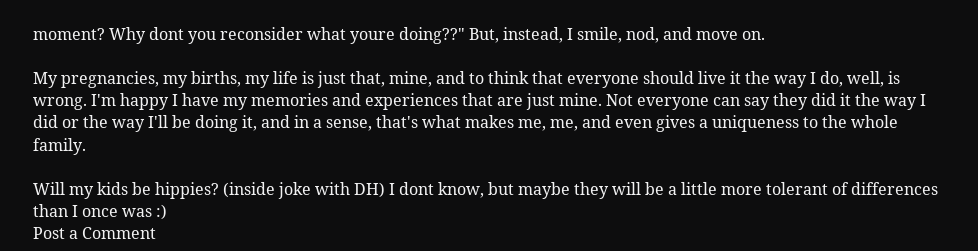moment? Why dont you reconsider what youre doing??" But, instead, I smile, nod, and move on.

My pregnancies, my births, my life is just that, mine, and to think that everyone should live it the way I do, well, is wrong. I'm happy I have my memories and experiences that are just mine. Not everyone can say they did it the way I did or the way I'll be doing it, and in a sense, that's what makes me, me, and even gives a uniqueness to the whole family.

Will my kids be hippies? (inside joke with DH) I dont know, but maybe they will be a little more tolerant of differences than I once was :)
Post a Comment